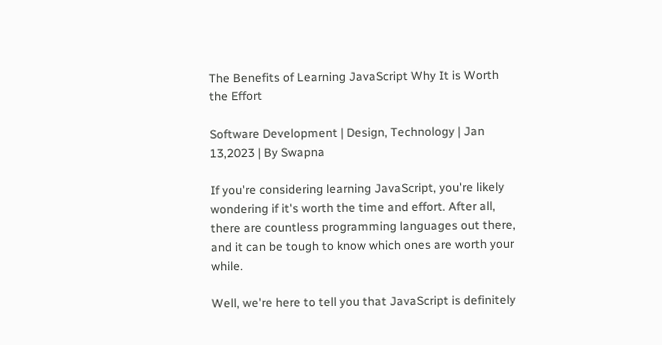The Benefits of Learning JavaScript Why It is Worth the Effort

Software Development | Design, Technology | Jan 13,2023 | By Swapna

If you're considering learning JavaScript, you're likely wondering if it's worth the time and effort. After all, there are countless programming languages out there, and it can be tough to know which ones are worth your while.

Well, we're here to tell you that JavaScript is definitely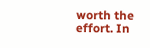worth the effort. In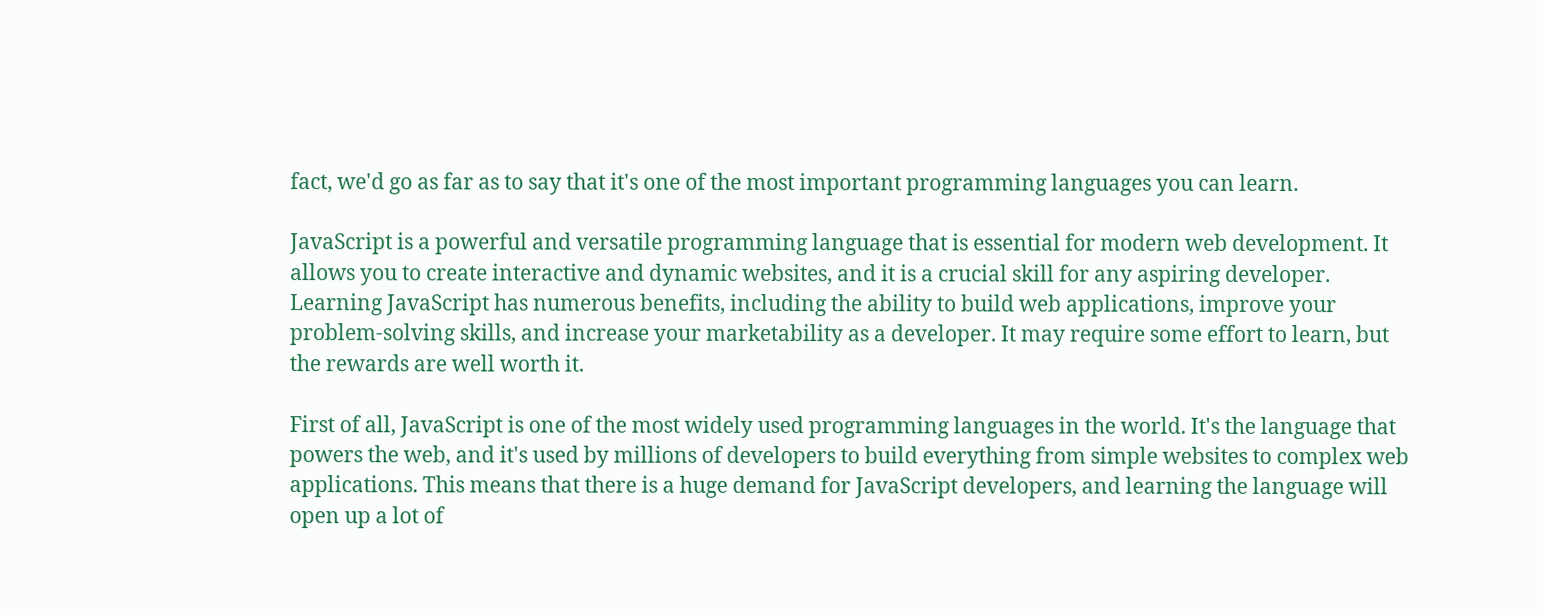fact, we'd go as far as to say that it's one of the most important programming languages you can learn.

JavaScript is a powerful and versatile programming language that is essential for modern web development. It allows you to create interactive and dynamic websites, and it is a crucial skill for any aspiring developer. Learning JavaScript has numerous benefits, including the ability to build web applications, improve your problem-solving skills, and increase your marketability as a developer. It may require some effort to learn, but the rewards are well worth it.

First of all, JavaScript is one of the most widely used programming languages in the world. It's the language that powers the web, and it's used by millions of developers to build everything from simple websites to complex web applications. This means that there is a huge demand for JavaScript developers, and learning the language will open up a lot of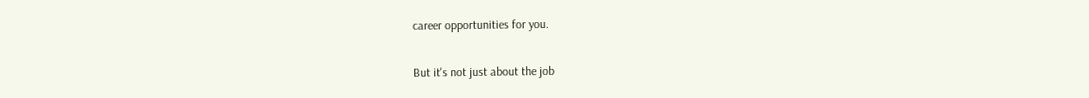career opportunities for you.

But it's not just about the job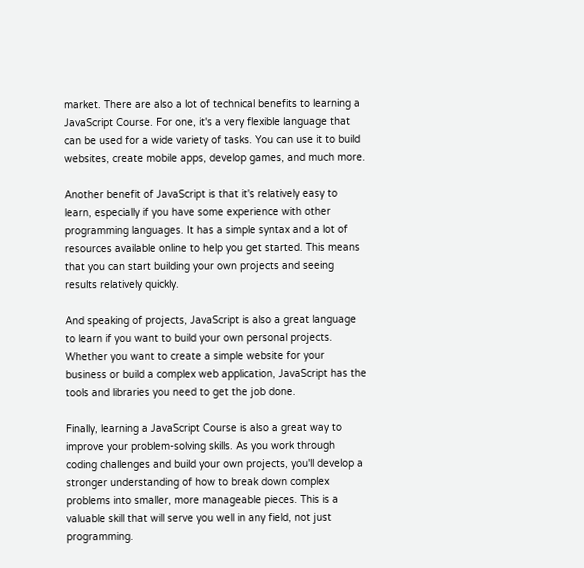market. There are also a lot of technical benefits to learning a JavaScript Course. For one, it's a very flexible language that can be used for a wide variety of tasks. You can use it to build websites, create mobile apps, develop games, and much more.

Another benefit of JavaScript is that it's relatively easy to learn, especially if you have some experience with other programming languages. It has a simple syntax and a lot of resources available online to help you get started. This means that you can start building your own projects and seeing results relatively quickly.

And speaking of projects, JavaScript is also a great language to learn if you want to build your own personal projects. Whether you want to create a simple website for your business or build a complex web application, JavaScript has the tools and libraries you need to get the job done.

Finally, learning a JavaScript Course is also a great way to improve your problem-solving skills. As you work through coding challenges and build your own projects, you'll develop a stronger understanding of how to break down complex problems into smaller, more manageable pieces. This is a valuable skill that will serve you well in any field, not just programming.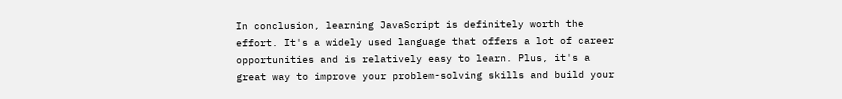In conclusion, learning JavaScript is definitely worth the effort. It's a widely used language that offers a lot of career opportunities and is relatively easy to learn. Plus, it's a great way to improve your problem-solving skills and build your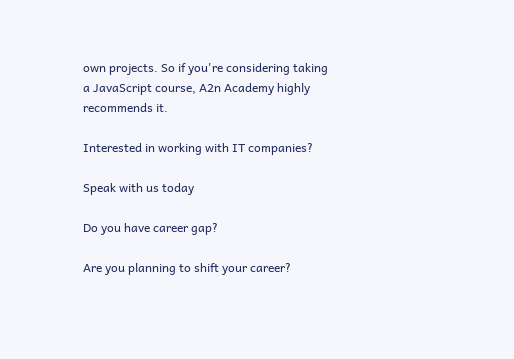own projects. So if you're considering taking a JavaScript course, A2n Academy highly recommends it.

Interested in working with IT companies?

Speak with us today

Do you have career gap?

Are you planning to shift your career?